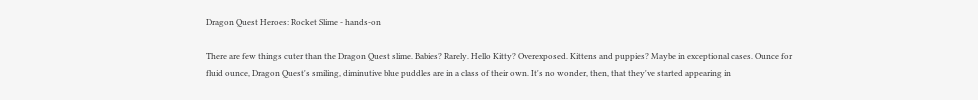Dragon Quest Heroes: Rocket Slime - hands-on

There are few things cuter than the Dragon Quest slime. Babies? Rarely. Hello Kitty? Overexposed. Kittens and puppies? Maybe in exceptional cases. Ounce for fluid ounce, Dragon Quest's smiling, diminutive blue puddles are in a class of their own. It's no wonder, then, that they've started appearing in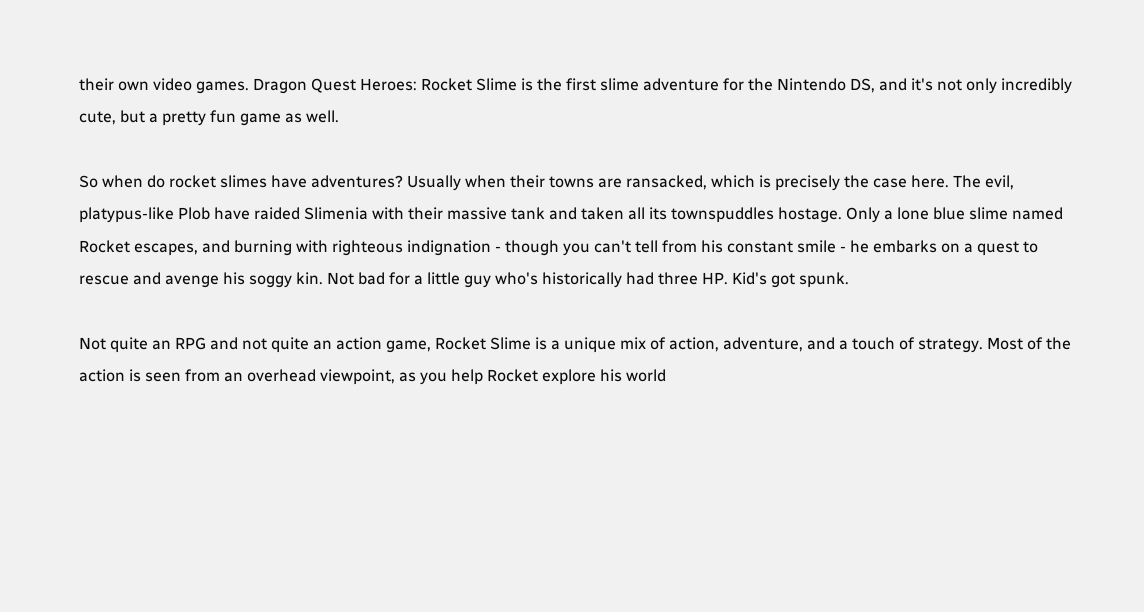their own video games. Dragon Quest Heroes: Rocket Slime is the first slime adventure for the Nintendo DS, and it's not only incredibly cute, but a pretty fun game as well.

So when do rocket slimes have adventures? Usually when their towns are ransacked, which is precisely the case here. The evil, platypus-like Plob have raided Slimenia with their massive tank and taken all its townspuddles hostage. Only a lone blue slime named Rocket escapes, and burning with righteous indignation - though you can't tell from his constant smile - he embarks on a quest to rescue and avenge his soggy kin. Not bad for a little guy who's historically had three HP. Kid's got spunk.

Not quite an RPG and not quite an action game, Rocket Slime is a unique mix of action, adventure, and a touch of strategy. Most of the action is seen from an overhead viewpoint, as you help Rocket explore his world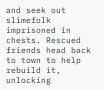and seek out slimefolk imprisoned in chests. Rescued friends head back to town to help rebuild it, unlocking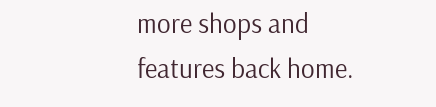more shops and features back home.